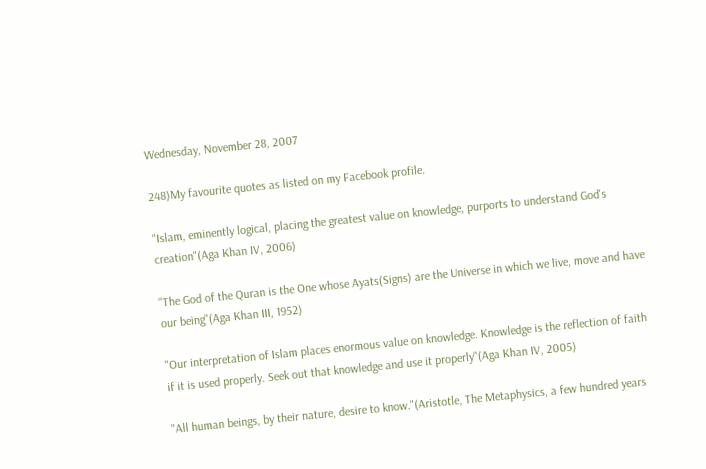Wednesday, November 28, 2007

248)My favourite quotes as listed on my Facebook profile.

"Islam, eminently logical, placing the greatest value on knowledge, purports to understand God's creation"(Aga Khan IV, 2006)

"The God of the Quran is the One whose Ayats(Signs) are the Universe in which we live, move and have our being"(Aga Khan III, 1952)

"Our interpretation of Islam places enormous value on knowledge. Knowledge is the reflection of faith if it is used properly. Seek out that knowledge and use it properly"(Aga Khan IV, 2005)

"All human beings, by their nature, desire to know."(Aristotle, The Metaphysics, a few hundred years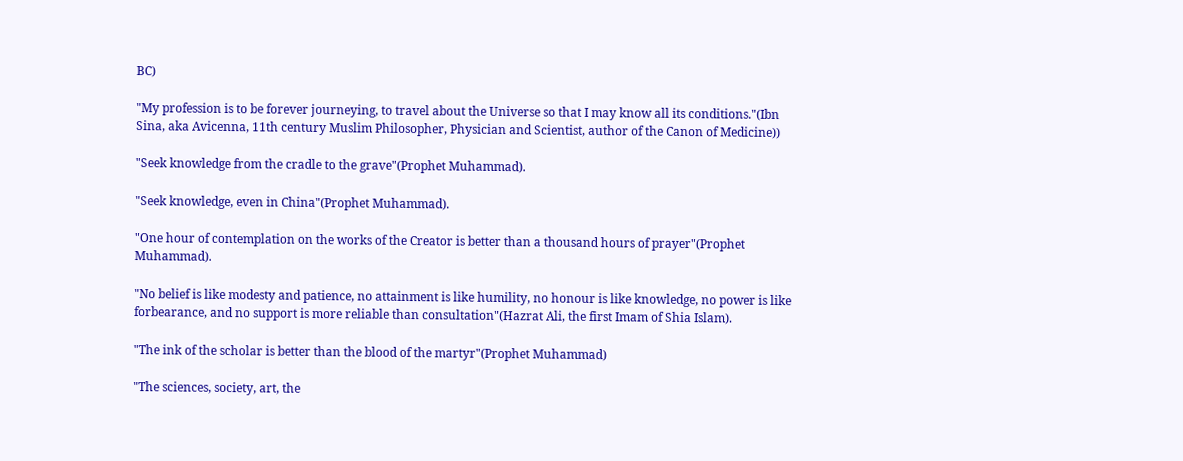BC)

"My profession is to be forever journeying, to travel about the Universe so that I may know all its conditions."(Ibn Sina, aka Avicenna, 11th century Muslim Philosopher, Physician and Scientist, author of the Canon of Medicine))

"Seek knowledge from the cradle to the grave"(Prophet Muhammad).

"Seek knowledge, even in China"(Prophet Muhammad).

"One hour of contemplation on the works of the Creator is better than a thousand hours of prayer"(Prophet Muhammad).

"No belief is like modesty and patience, no attainment is like humility, no honour is like knowledge, no power is like forbearance, and no support is more reliable than consultation"(Hazrat Ali, the first Imam of Shia Islam).

"The ink of the scholar is better than the blood of the martyr"(Prophet Muhammad)

"The sciences, society, art, the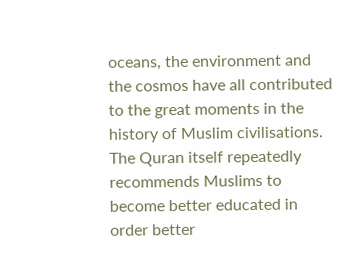oceans, the environment and the cosmos have all contributed to the great moments in the history of Muslim civilisations. The Quran itself repeatedly recommends Muslims to become better educated in order better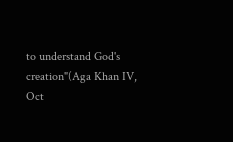to understand God's creation"(Aga Khan IV, Oct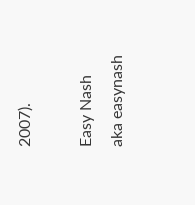2007).

Easy Nash aka easynash